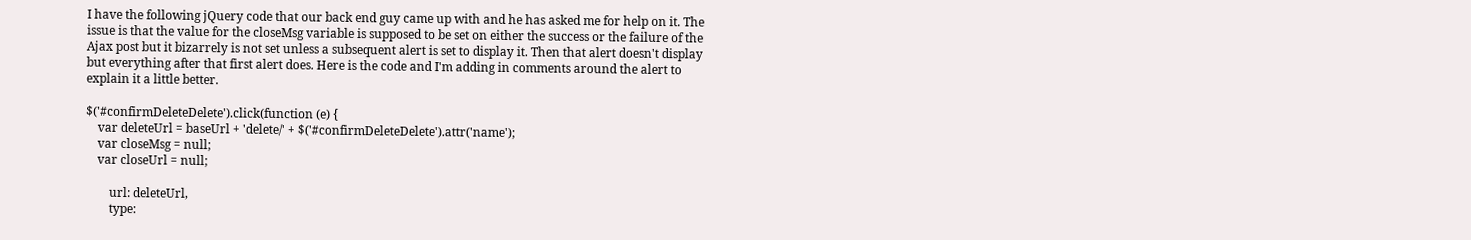I have the following jQuery code that our back end guy came up with and he has asked me for help on it. The issue is that the value for the closeMsg variable is supposed to be set on either the success or the failure of the Ajax post but it bizarrely is not set unless a subsequent alert is set to display it. Then that alert doesn't display but everything after that first alert does. Here is the code and I'm adding in comments around the alert to explain it a little better.

$('#confirmDeleteDelete').click(function (e) {
    var deleteUrl = baseUrl + 'delete/' + $('#confirmDeleteDelete').attr('name');
    var closeMsg = null;
    var closeUrl = null;

        url: deleteUrl,
        type: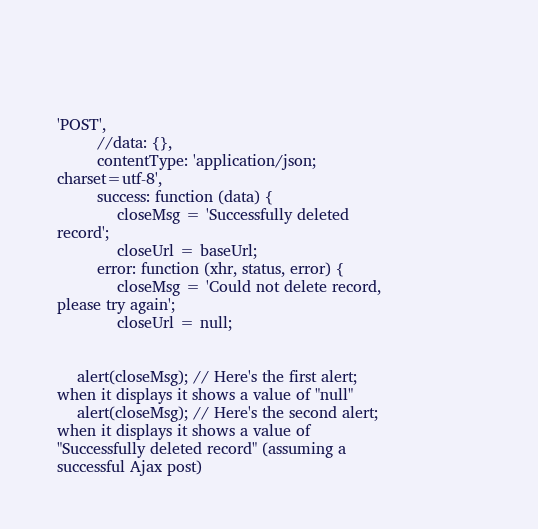'POST',
        //data: {},
        contentType: 'application/json; charset=utf-8',
        success: function (data) {
            closeMsg = 'Successfully deleted record';
            closeUrl = baseUrl;
        error: function (xhr, status, error) {
            closeMsg = 'Could not delete record, please try again';
            closeUrl = null;


    alert(closeMsg); // Here's the first alert; when it displays it shows a value of "null"
    alert(closeMsg); // Here's the second alert; when it displays it shows a value of "Successfully deleted record" (assuming a successful Ajax post)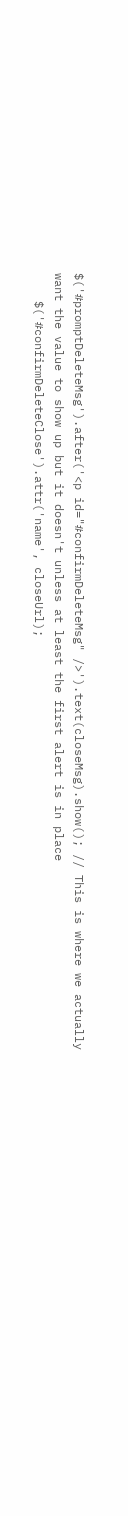$('#promptDeleteMsg').after('<p id="#confirmDeleteMsg" />').text(closeMsg).show(); // This is where we actually want the value to show up but it doesn't unless at least the first alert is in place
    $('#confirmDeleteClose').attr('name', closeUrl);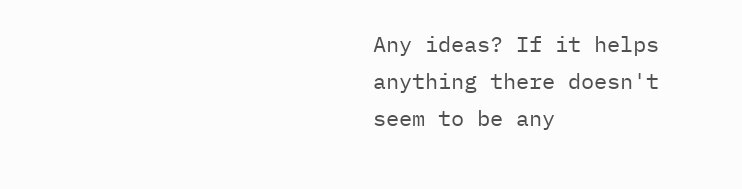Any ideas? If it helps anything there doesn't seem to be any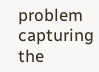problem capturing the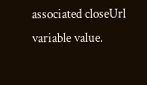associated closeUrl variable value.